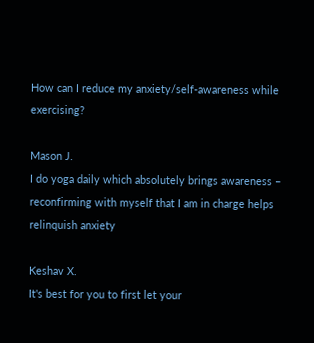How can I reduce my anxiety/self-awareness while exercising?

Mason J.
I do yoga daily which absolutely brings awareness – reconfirming with myself that I am in charge helps relinquish anxiety

Keshav X.
It's best for you to first let your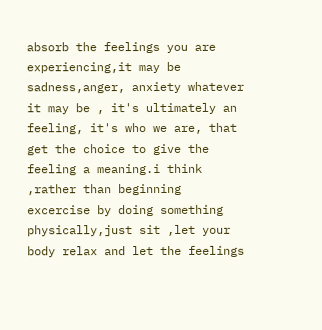absorb the feelings you are experiencing,it may be sadness,anger, anxiety whatever it may be , it's ultimately an feeling, it's who we are, that get the choice to give the feeling a meaning.i think ,rather than beginning excercise by doing something physically,just sit ,let your body relax and let the feelings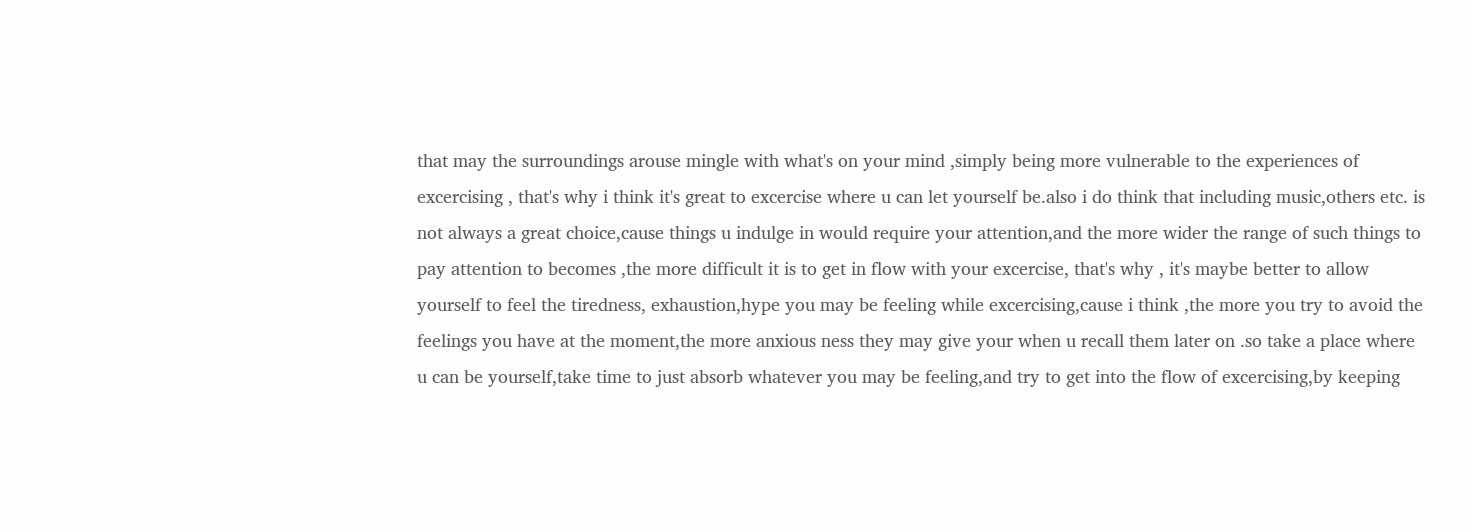that may the surroundings arouse mingle with what's on your mind ,simply being more vulnerable to the experiences of excercising , that's why i think it's great to excercise where u can let yourself be.also i do think that including music,others etc. is not always a great choice,cause things u indulge in would require your attention,and the more wider the range of such things to pay attention to becomes ,the more difficult it is to get in flow with your excercise, that's why , it's maybe better to allow yourself to feel the tiredness, exhaustion,hype you may be feeling while excercising,cause i think ,the more you try to avoid the feelings you have at the moment,the more anxious ness they may give your when u recall them later on .so take a place where u can be yourself,take time to just absorb whatever you may be feeling,and try to get into the flow of excercising,by keeping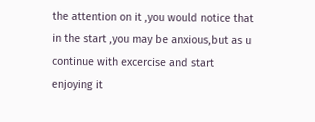the attention on it ,you would notice that in the start ,you may be anxious,but as u continue with excercise and start enjoying it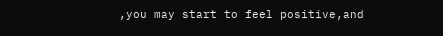,you may start to feel positive,and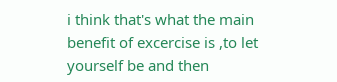i think that's what the main benefit of excercise is ,to let yourself be and then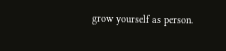grow yourself as person.